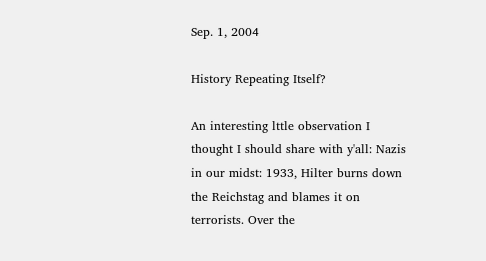Sep. 1, 2004

History Repeating Itself?

An interesting lttle observation I thought I should share with y'all: Nazis in our midst: 1933, Hilter burns down the Reichstag and blames it on terrorists. Over the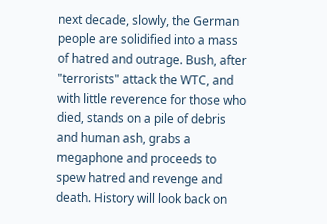next decade, slowly, the German people are solidified into a mass of hatred and outrage. Bush, after "terrorists" attack the WTC, and with little reverence for those who died, stands on a pile of debris and human ash, grabs a megaphone and proceeds to spew hatred and revenge and death. History will look back on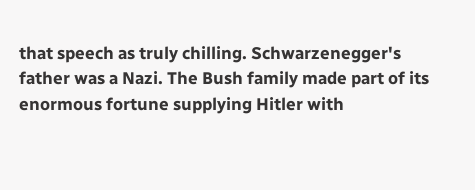that speech as truly chilling. Schwarzenegger's father was a Nazi. The Bush family made part of its enormous fortune supplying Hitler with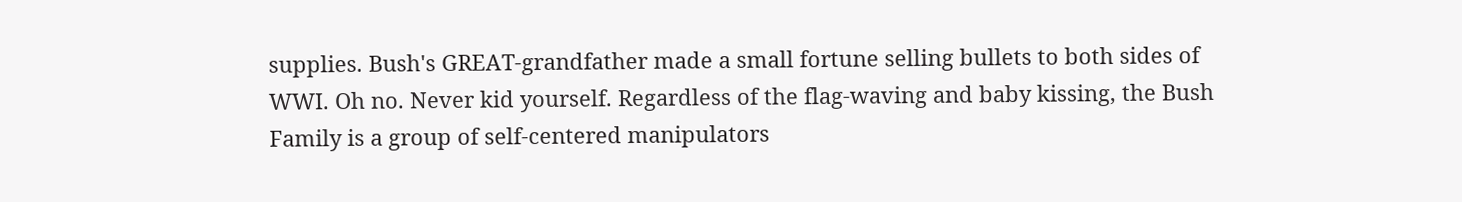supplies. Bush's GREAT-grandfather made a small fortune selling bullets to both sides of WWI. Oh no. Never kid yourself. Regardless of the flag-waving and baby kissing, the Bush Family is a group of self-centered manipulators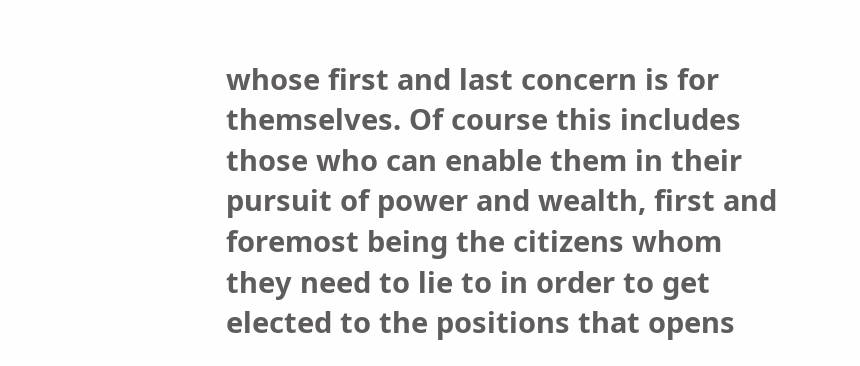whose first and last concern is for themselves. Of course this includes those who can enable them in their pursuit of power and wealth, first and foremost being the citizens whom they need to lie to in order to get elected to the positions that opens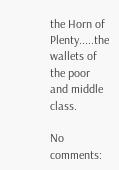the Horn of Plenty.....the wallets of the poor and middle class.

No comments: